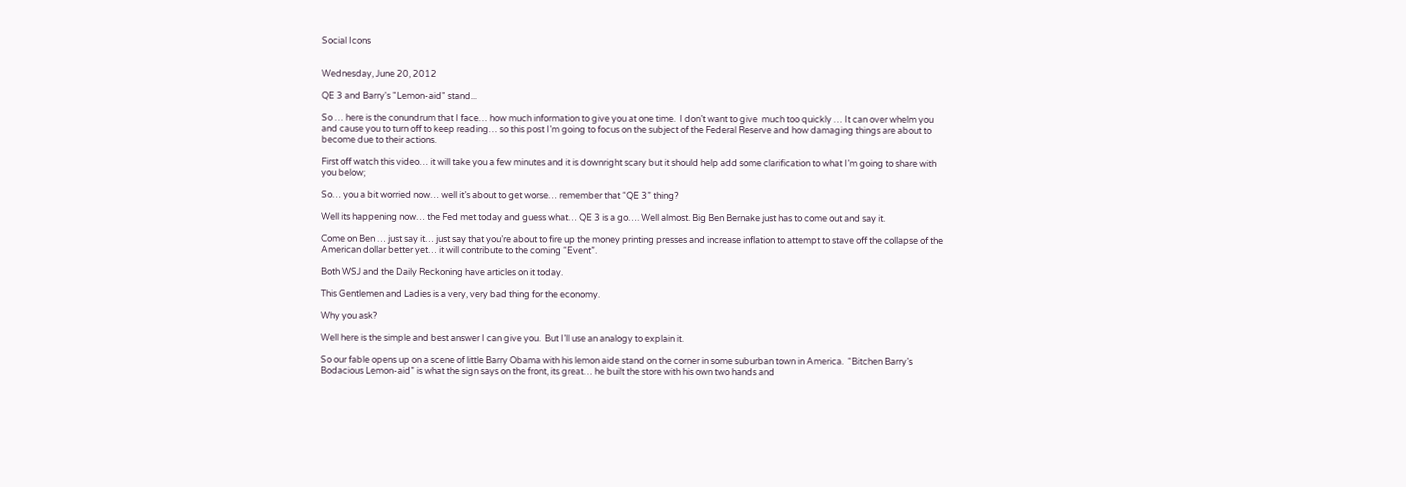Social Icons


Wednesday, June 20, 2012

QE 3 and Barry's "Lemon-aid" stand...

So … here is the conundrum that I face… how much information to give you at one time.  I don’t want to give  much too quickly … It can over whelm you and cause you to turn off to keep reading… so this post I’m going to focus on the subject of the Federal Reserve and how damaging things are about to become due to their actions.

First off watch this video… it will take you a few minutes and it is downright scary but it should help add some clarification to what I’m going to share with you below;

So… you a bit worried now… well it’s about to get worse… remember that “QE 3” thing?

Well its happening now… the Fed met today and guess what… QE 3 is a go…. Well almost. Big Ben Bernake just has to come out and say it.

Come on Ben … just say it… just say that you’re about to fire up the money printing presses and increase inflation to attempt to stave off the collapse of the American dollar better yet… it will contribute to the coming “Event”.

Both WSJ and the Daily Reckoning have articles on it today.

This Gentlemen and Ladies is a very, very bad thing for the economy.

Why you ask?

Well here is the simple and best answer I can give you.  But I’ll use an analogy to explain it.

So our fable opens up on a scene of little Barry Obama with his lemon aide stand on the corner in some suburban town in America.  “Bitchen Barry’s Bodacious Lemon-aid” is what the sign says on the front, its great… he built the store with his own two hands and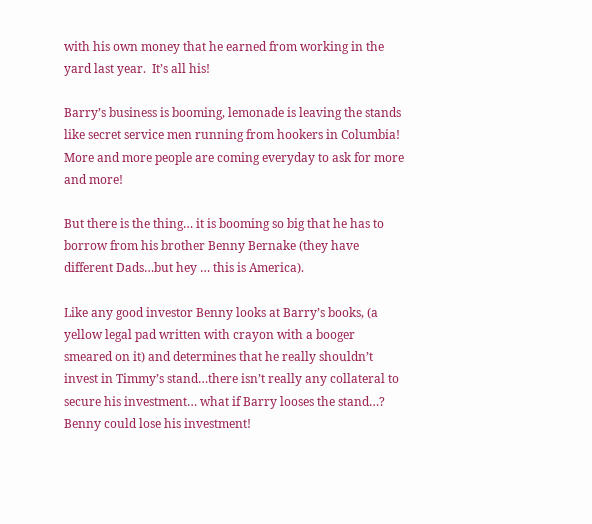with his own money that he earned from working in the yard last year.  It’s all his!

Barry’s business is booming, lemonade is leaving the stands like secret service men running from hookers in Columbia!  More and more people are coming everyday to ask for more and more!

But there is the thing… it is booming so big that he has to borrow from his brother Benny Bernake (they have different Dads…but hey … this is America).

Like any good investor Benny looks at Barry’s books, (a yellow legal pad written with crayon with a booger smeared on it) and determines that he really shouldn’t invest in Timmy’s stand…there isn’t really any collateral to secure his investment… what if Barry looses the stand…? Benny could lose his investment!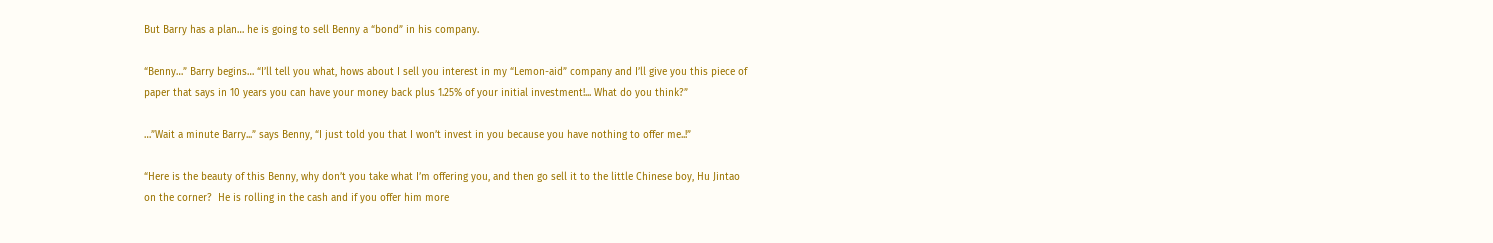But Barry has a plan… he is going to sell Benny a “bond” in his company.

“Benny…” Barry begins… “I’ll tell you what, hows about I sell you interest in my “Lemon-aid” company and I’ll give you this piece of paper that says in 10 years you can have your money back plus 1.25% of your initial investment!... What do you think?”

…”Wait a minute Barry...” says Benny, “I just told you that I won’t invest in you because you have nothing to offer me..!”

“Here is the beauty of this Benny, why don’t you take what I’m offering you, and then go sell it to the little Chinese boy, Hu Jintao on the corner?  He is rolling in the cash and if you offer him more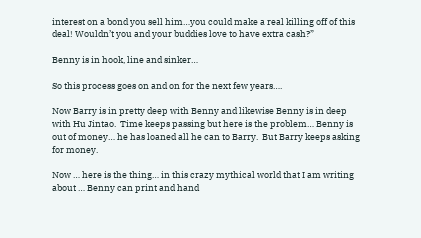interest on a bond you sell him…you could make a real killing off of this deal! Wouldn’t you and your buddies love to have extra cash?”

Benny is in hook, line and sinker…

So this process goes on and on for the next few years….

Now Barry is in pretty deep with Benny and likewise Benny is in deep with Hu Jintao.  Time keeps passing but here is the problem… Benny is out of money… he has loaned all he can to Barry.  But Barry keeps asking for money.

Now … here is the thing… in this crazy mythical world that I am writing about … Benny can print and hand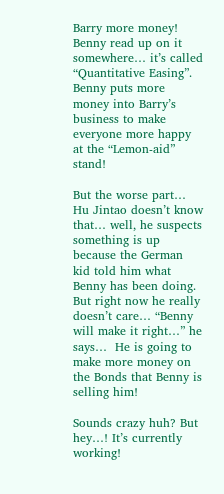Barry more money! Benny read up on it somewhere… it’s called “Quantitative Easing”.  Benny puts more money into Barry’s business to make everyone more happy at the “Lemon-aid” stand!

But the worse part… Hu Jintao doesn’t know that… well, he suspects something is up because the German kid told him what Benny has been doing.  But right now he really doesn’t care… “Benny will make it right…” he says…  He is going to make more money on the Bonds that Benny is selling him!

Sounds crazy huh? But hey…! It’s currently working!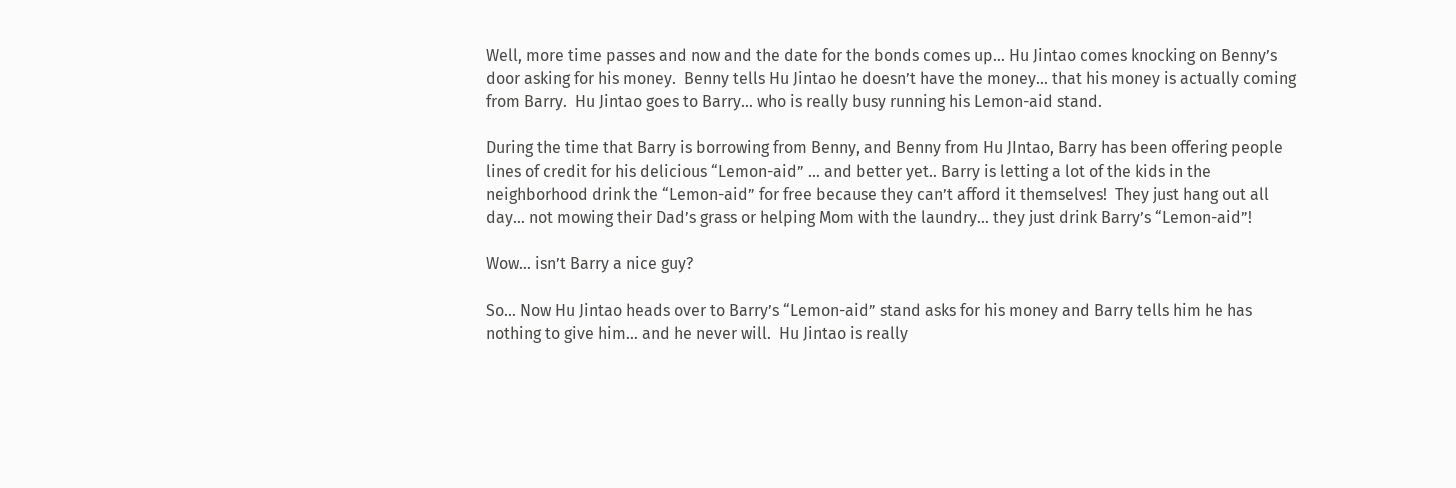Well, more time passes and now and the date for the bonds comes up… Hu Jintao comes knocking on Benny’s door asking for his money.  Benny tells Hu Jintao he doesn’t have the money… that his money is actually coming from Barry.  Hu Jintao goes to Barry… who is really busy running his Lemon-aid stand.

During the time that Barry is borrowing from Benny, and Benny from Hu JIntao, Barry has been offering people lines of credit for his delicious “Lemon-aid” … and better yet.. Barry is letting a lot of the kids in the neighborhood drink the “Lemon-aid” for free because they can’t afford it themselves!  They just hang out all day… not mowing their Dad’s grass or helping Mom with the laundry… they just drink Barry’s “Lemon-aid”!

Wow… isn’t Barry a nice guy?

So… Now Hu Jintao heads over to Barry’s “Lemon-aid” stand asks for his money and Barry tells him he has nothing to give him… and he never will.  Hu Jintao is really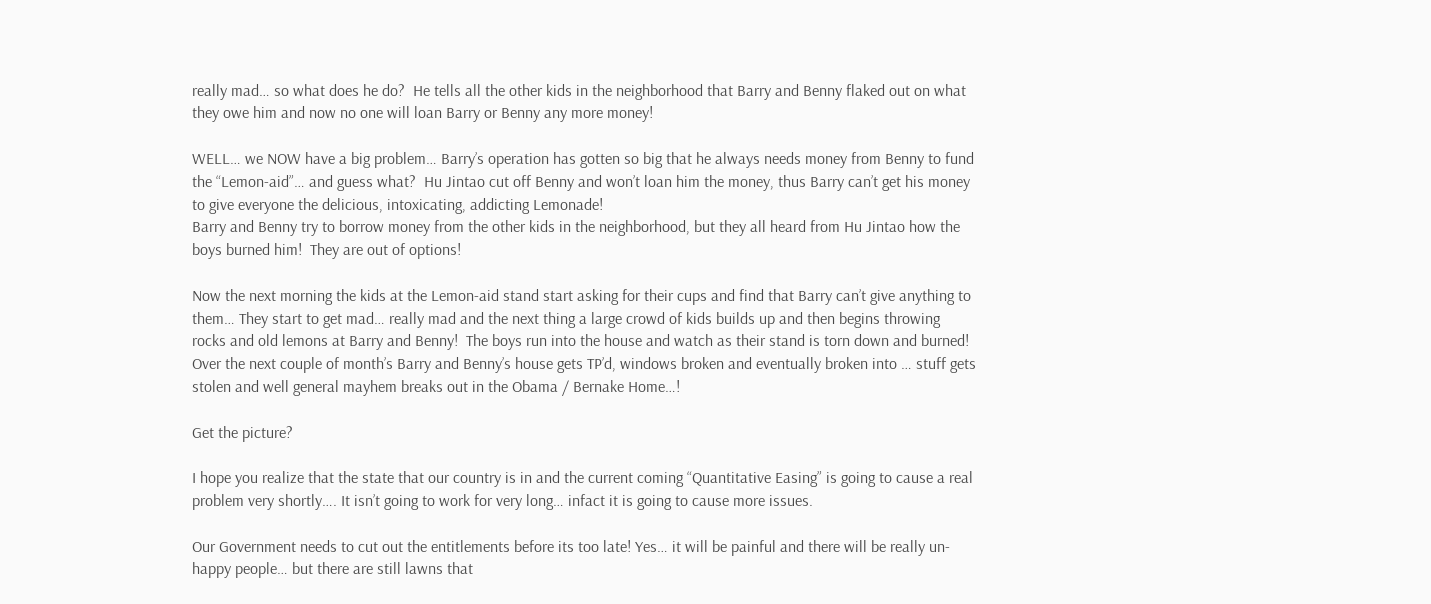really mad… so what does he do?  He tells all the other kids in the neighborhood that Barry and Benny flaked out on what they owe him and now no one will loan Barry or Benny any more money!

WELL… we NOW have a big problem… Barry’s operation has gotten so big that he always needs money from Benny to fund the “Lemon-aid”… and guess what?  Hu Jintao cut off Benny and won’t loan him the money, thus Barry can’t get his money to give everyone the delicious, intoxicating, addicting Lemonade!
Barry and Benny try to borrow money from the other kids in the neighborhood, but they all heard from Hu Jintao how the boys burned him!  They are out of options!

Now the next morning the kids at the Lemon-aid stand start asking for their cups and find that Barry can’t give anything to them… They start to get mad… really mad and the next thing a large crowd of kids builds up and then begins throwing rocks and old lemons at Barry and Benny!  The boys run into the house and watch as their stand is torn down and burned!  Over the next couple of month’s Barry and Benny’s house gets TP’d, windows broken and eventually broken into … stuff gets stolen and well general mayhem breaks out in the Obama / Bernake Home…!

Get the picture?

I hope you realize that the state that our country is in and the current coming “Quantitative Easing” is going to cause a real problem very shortly…. It isn’t going to work for very long… infact it is going to cause more issues.

Our Government needs to cut out the entitlements before its too late! Yes… it will be painful and there will be really un-happy people… but there are still lawns that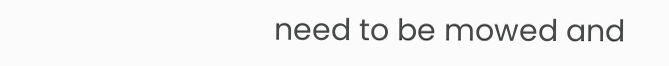need to be mowed and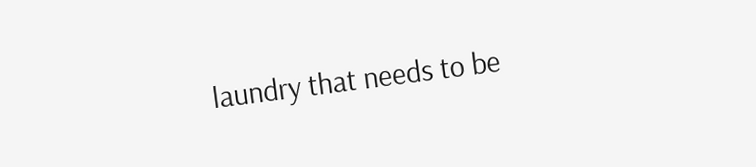laundry that needs to be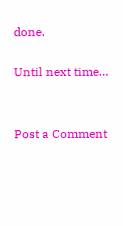done.

Until next time…


Post a Comment